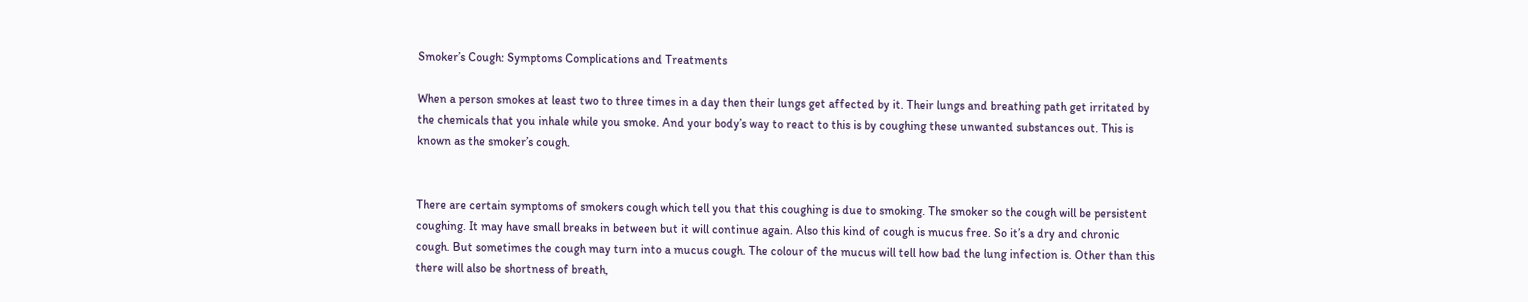Smoker’s Cough: Symptoms Complications and Treatments

When a person smokes at least two to three times in a day then their lungs get affected by it. Their lungs and breathing path get irritated by the chemicals that you inhale while you smoke. And your body’s way to react to this is by coughing these unwanted substances out. This is known as the smoker’s cough.


There are certain symptoms of smokers cough which tell you that this coughing is due to smoking. The smoker so the cough will be persistent coughing. It may have small breaks in between but it will continue again. Also this kind of cough is mucus free. So it’s a dry and chronic cough. But sometimes the cough may turn into a mucus cough. The colour of the mucus will tell how bad the lung infection is. Other than this there will also be shortness of breath,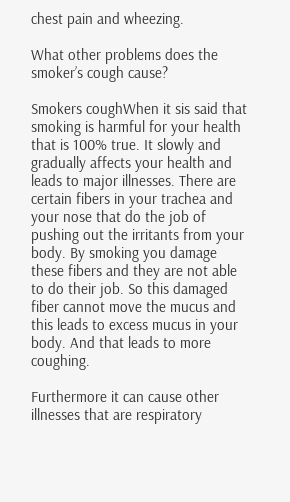chest pain and wheezing.

What other problems does the smoker’s cough cause?

Smokers coughWhen it sis said that smoking is harmful for your health that is 100% true. It slowly and gradually affects your health and leads to major illnesses. There are certain fibers in your trachea and your nose that do the job of pushing out the irritants from your body. By smoking you damage these fibers and they are not able to do their job. So this damaged fiber cannot move the mucus and this leads to excess mucus in your body. And that leads to more coughing.

Furthermore it can cause other illnesses that are respiratory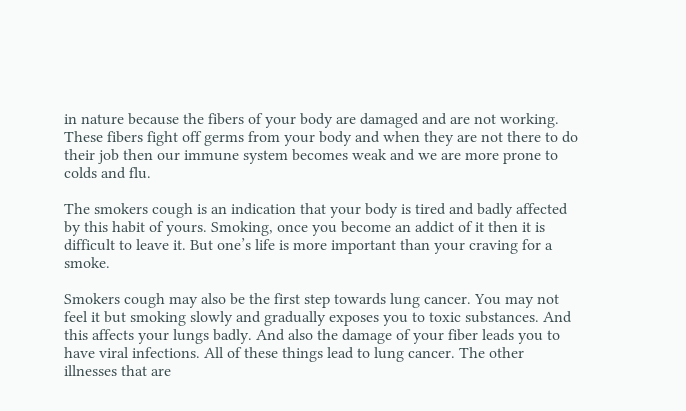in nature because the fibers of your body are damaged and are not working. These fibers fight off germs from your body and when they are not there to do their job then our immune system becomes weak and we are more prone to colds and flu.

The smokers cough is an indication that your body is tired and badly affected by this habit of yours. Smoking, once you become an addict of it then it is difficult to leave it. But one’s life is more important than your craving for a smoke.

Smokers cough may also be the first step towards lung cancer. You may not feel it but smoking slowly and gradually exposes you to toxic substances. And this affects your lungs badly. And also the damage of your fiber leads you to have viral infections. All of these things lead to lung cancer. The other illnesses that are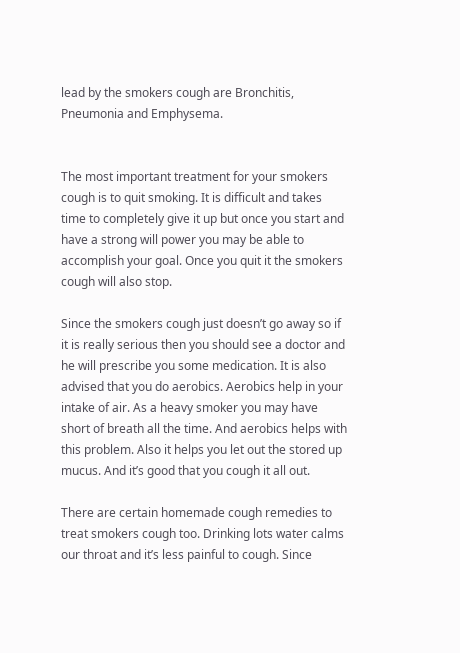lead by the smokers cough are Bronchitis, Pneumonia and Emphysema.


The most important treatment for your smokers cough is to quit smoking. It is difficult and takes time to completely give it up but once you start and have a strong will power you may be able to accomplish your goal. Once you quit it the smokers cough will also stop.

Since the smokers cough just doesn’t go away so if it is really serious then you should see a doctor and he will prescribe you some medication. It is also advised that you do aerobics. Aerobics help in your intake of air. As a heavy smoker you may have short of breath all the time. And aerobics helps with this problem. Also it helps you let out the stored up mucus. And it’s good that you cough it all out.

There are certain homemade cough remedies to treat smokers cough too. Drinking lots water calms our throat and it’s less painful to cough. Since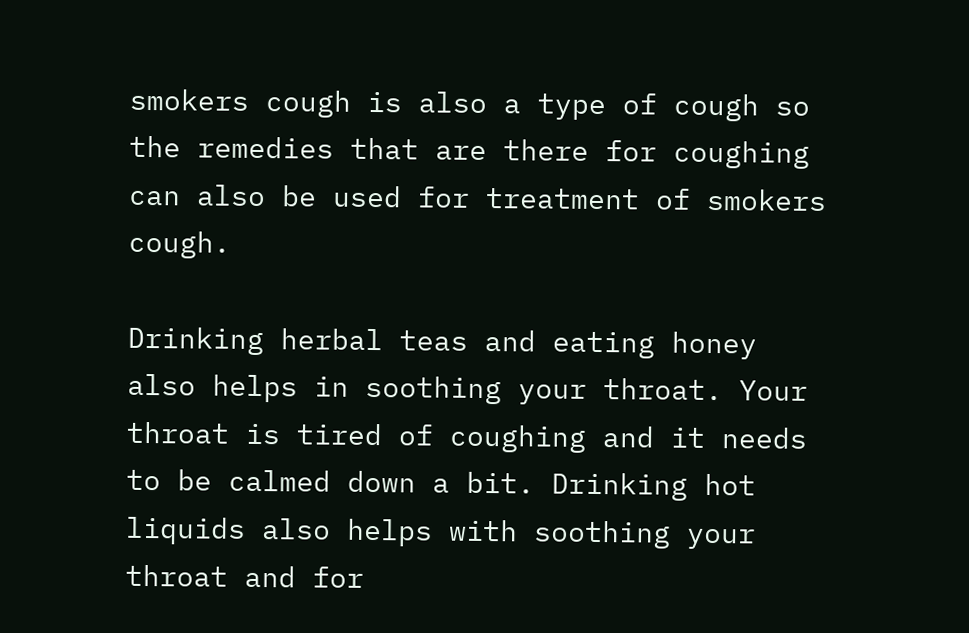smokers cough is also a type of cough so the remedies that are there for coughing can also be used for treatment of smokers cough.

Drinking herbal teas and eating honey also helps in soothing your throat. Your throat is tired of coughing and it needs to be calmed down a bit. Drinking hot liquids also helps with soothing your throat and for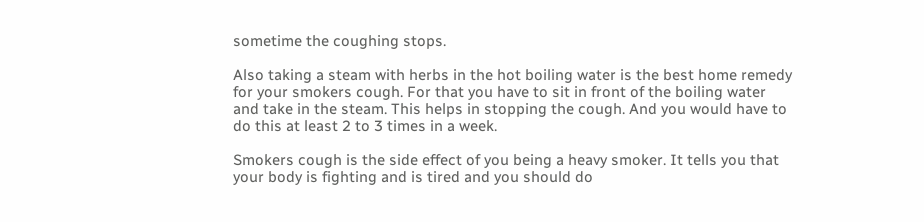sometime the coughing stops.

Also taking a steam with herbs in the hot boiling water is the best home remedy for your smokers cough. For that you have to sit in front of the boiling water and take in the steam. This helps in stopping the cough. And you would have to do this at least 2 to 3 times in a week.

Smokers cough is the side effect of you being a heavy smoker. It tells you that your body is fighting and is tired and you should do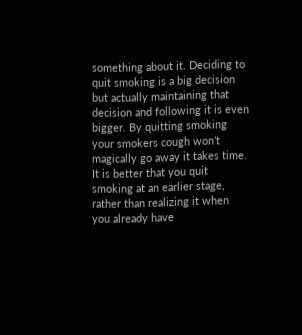something about it. Deciding to quit smoking is a big decision but actually maintaining that decision and following it is even bigger. By quitting smoking your smokers cough won’t magically go away it takes time. It is better that you quit smoking at an earlier stage, rather than realizing it when you already have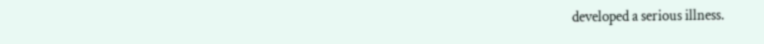developed a serious illness.